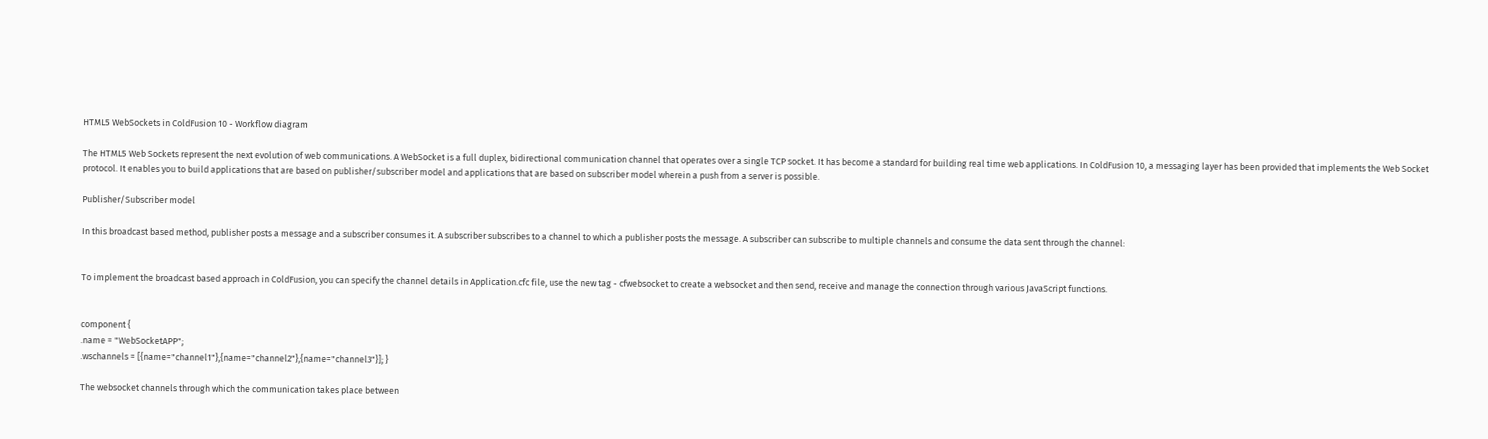HTML5 WebSockets in ColdFusion 10 - Workflow diagram

The HTML5 Web Sockets represent the next evolution of web communications. A WebSocket is a full duplex, bidirectional communication channel that operates over a single TCP socket. It has become a standard for building real time web applications. In ColdFusion 10, a messaging layer has been provided that implements the Web Socket protocol. It enables you to build applications that are based on publisher/subscriber model and applications that are based on subscriber model wherein a push from a server is possible.

Publisher/Subscriber model

In this broadcast based method, publisher posts a message and a subscriber consumes it. A subscriber subscribes to a channel to which a publisher posts the message. A subscriber can subscribe to multiple channels and consume the data sent through the channel:


To implement the broadcast based approach in ColdFusion, you can specify the channel details in Application.cfc file, use the new tag - cfwebsocket to create a websocket and then send, receive and manage the connection through various JavaScript functions.


component {
.name = "WebSocketAPP";
.wschannels = [{name="channel1"},{name="channel2"},{name="channel3"}]; }

The websocket channels through which the communication takes place between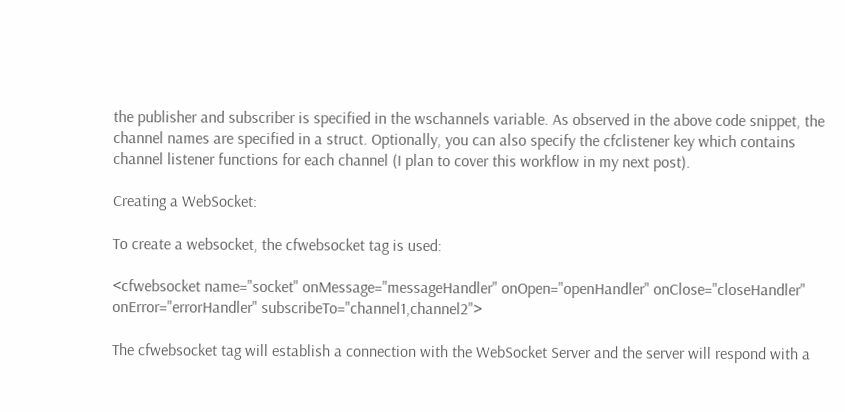the publisher and subscriber is specified in the wschannels variable. As observed in the above code snippet, the channel names are specified in a struct. Optionally, you can also specify the cfclistener key which contains channel listener functions for each channel (I plan to cover this workflow in my next post).

Creating a WebSocket:

To create a websocket, the cfwebsocket tag is used:

<cfwebsocket name="socket" onMessage="messageHandler" onOpen="openHandler" onClose="closeHandler" onError="errorHandler" subscribeTo="channel1,channel2">

The cfwebsocket tag will establish a connection with the WebSocket Server and the server will respond with a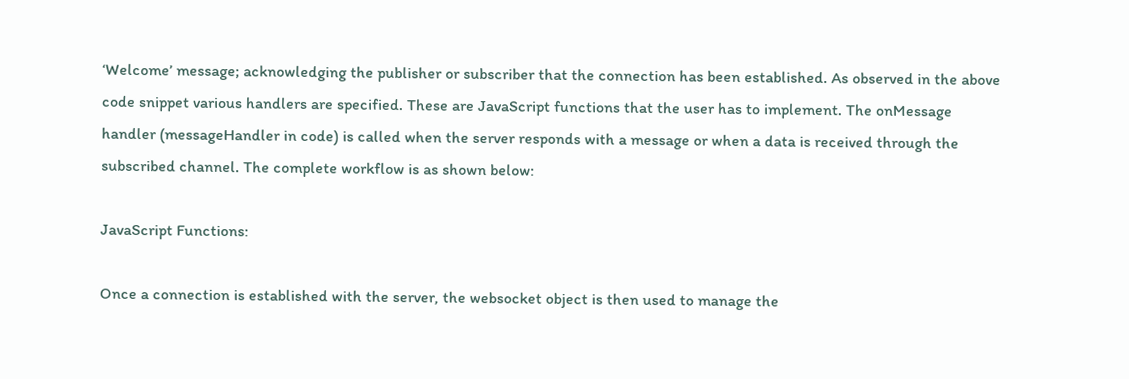‘Welcome’ message; acknowledging the publisher or subscriber that the connection has been established. As observed in the above code snippet various handlers are specified. These are JavaScript functions that the user has to implement. The onMessage handler (messageHandler in code) is called when the server responds with a message or when a data is received through the subscribed channel. The complete workflow is as shown below:

JavaScript Functions:

Once a connection is established with the server, the websocket object is then used to manage the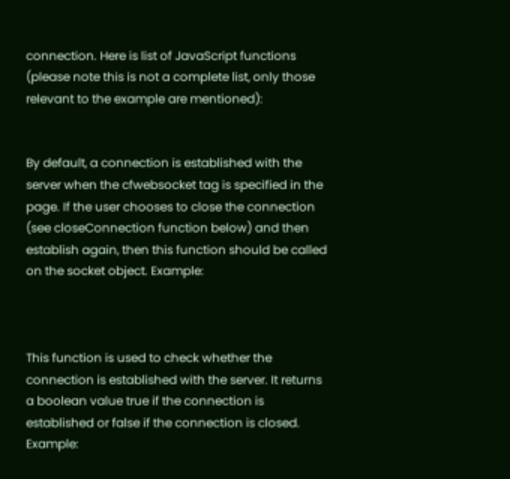connection. Here is list of JavaScript functions (please note this is not a complete list, only those relevant to the example are mentioned):


By default, a connection is established with the server when the cfwebsocket tag is specified in the page. If the user chooses to close the connection (see closeConnection function below) and then establish again, then this function should be called on the socket object. Example:



This function is used to check whether the connection is established with the server. It returns a boolean value true if the connection is established or false if the connection is closed. Example: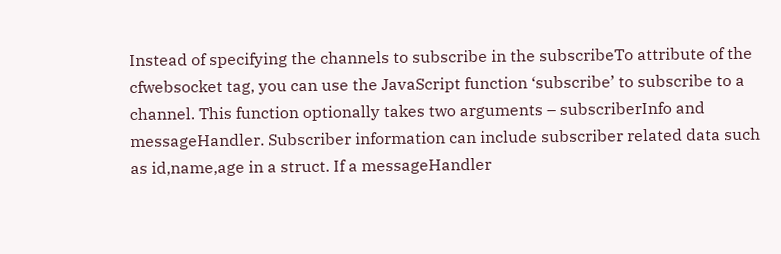Instead of specifying the channels to subscribe in the subscribeTo attribute of the cfwebsocket tag, you can use the JavaScript function ‘subscribe’ to subscribe to a channel. This function optionally takes two arguments – subscriberInfo and messageHandler. Subscriber information can include subscriber related data such as id,name,age in a struct. If a messageHandler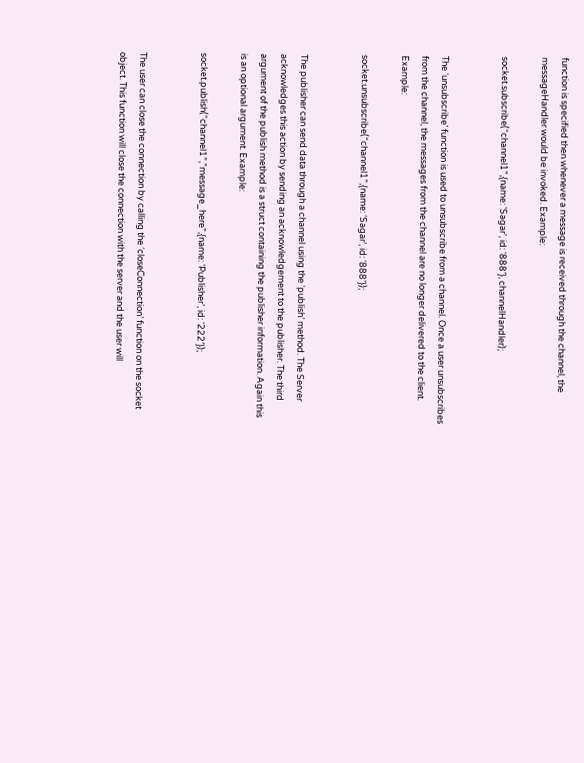function is specified then whenever a message is received through the channel, the messageHandler would be invoked. Example:

socket.subscribe(“channel1”,{name: ‘Sagar’, id: ‘888’}, channelHandler);


The ‘unsubscribe’ function is used to unsubscribe from a channel. Once a user unsubscribes from the channel, the messages from the channel are no longer delivered to the client. Example:

socket.unsubscribe(“channel1”,{name: ‘Sagar’, id: ‘888’});


The publisher can send data through a channel using the ‘publish’ method. The Server acknowledges this action by sending an acknowledgement to the publisher. The third argument of the publish method is a struct containing the publisher information. Again this is an optional argument. Example:

socket.publish(“channel1”,”message_here”,{name: ‘Publisher’, id: ‘222’});


The user can close the connection by calling the ‘closeConnection’ function on the socket object. This function will close the connection with the server and the user will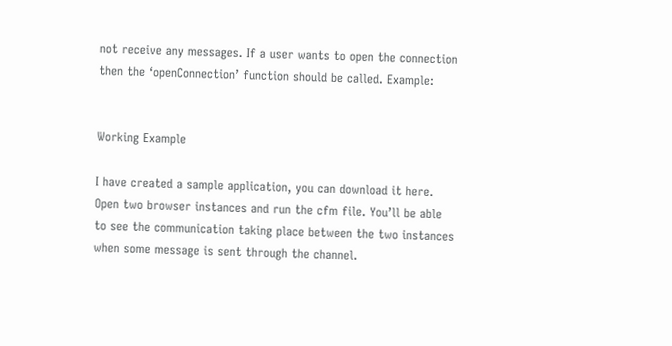not receive any messages. If a user wants to open the connection then the ‘openConnection’ function should be called. Example:


Working Example

I have created a sample application, you can download it here. Open two browser instances and run the cfm file. You’ll be able to see the communication taking place between the two instances when some message is sent through the channel.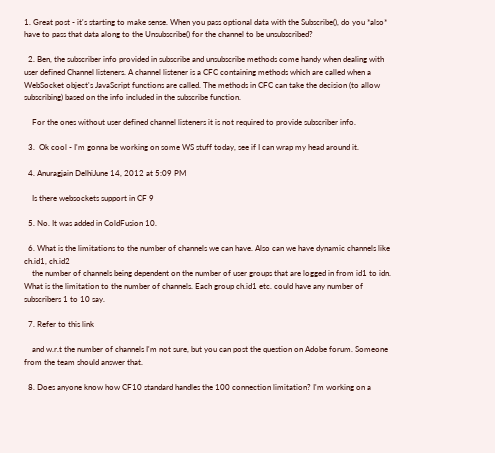1. Great post - it's starting to make sense. When you pass optional data with the Subscribe(), do you *also* have to pass that data along to the Unsubscribe() for the channel to be unsubscribed?

  2. Ben, the subscriber info provided in subscribe and unsubscribe methods come handy when dealing with user defined Channel listeners. A channel listener is a CFC containing methods which are called when a WebSocket object's JavaScript functions are called. The methods in CFC can take the decision (to allow subscribing) based on the info included in the subscribe function.

    For the ones without user defined channel listeners it is not required to provide subscriber info.

  3.  Ok cool - I'm gonna be working on some WS stuff today, see if I can wrap my head around it.

  4. Anuragjain DelhiJune 14, 2012 at 5:09 PM

    Is there websockets support in CF 9

  5. No. It was added in ColdFusion 10.

  6. What is the limitations to the number of channels we can have. Also can we have dynamic channels like ch.id1, ch.id2
    the number of channels being dependent on the number of user groups that are logged in from id1 to idn. What is the limitation to the number of channels. Each group ch.id1 etc. could have any number of subscribers 1 to 10 say.

  7. Refer to this link

    and w.r.t the number of channels I'm not sure, but you can post the question on Adobe forum. Someone from the team should answer that.

  8. Does anyone know how CF10 standard handles the 100 connection limitation? I'm working on a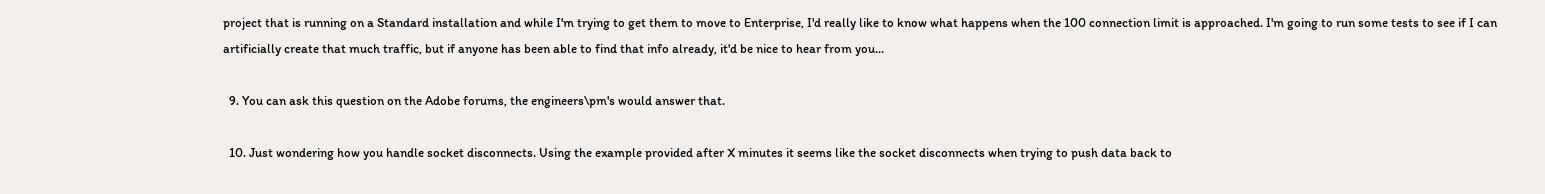project that is running on a Standard installation and while I'm trying to get them to move to Enterprise, I'd really like to know what happens when the 100 connection limit is approached. I'm going to run some tests to see if I can artificially create that much traffic, but if anyone has been able to find that info already, it'd be nice to hear from you...

  9. You can ask this question on the Adobe forums, the engineers\pm's would answer that.

  10. Just wondering how you handle socket disconnects. Using the example provided after X minutes it seems like the socket disconnects when trying to push data back to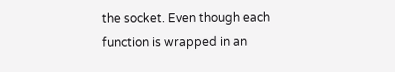the socket. Even though each function is wrapped in an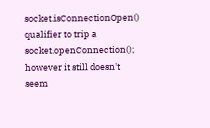socket.isConnectionOpen() qualifier to trip a socket.openConnection(); however it still doesn't seem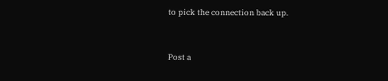to pick the connection back up.


Post a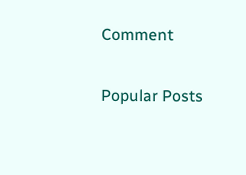Comment

Popular Posts